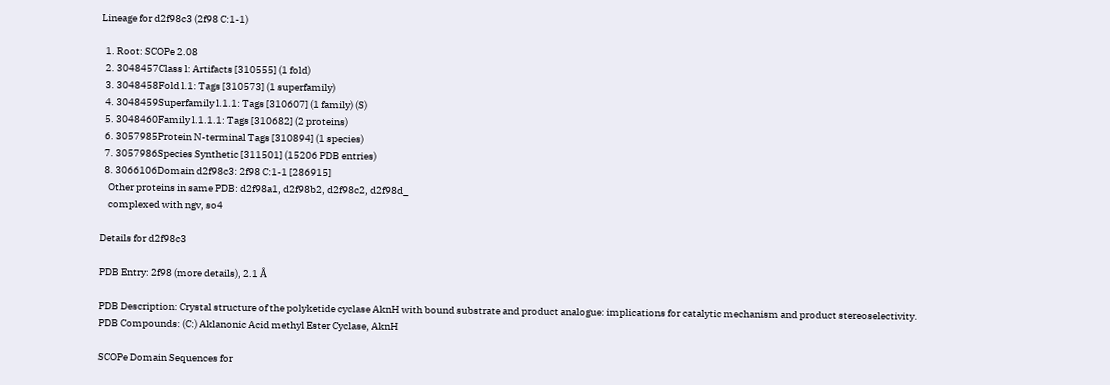Lineage for d2f98c3 (2f98 C:1-1)

  1. Root: SCOPe 2.08
  2. 3048457Class l: Artifacts [310555] (1 fold)
  3. 3048458Fold l.1: Tags [310573] (1 superfamily)
  4. 3048459Superfamily l.1.1: Tags [310607] (1 family) (S)
  5. 3048460Family l.1.1.1: Tags [310682] (2 proteins)
  6. 3057985Protein N-terminal Tags [310894] (1 species)
  7. 3057986Species Synthetic [311501] (15206 PDB entries)
  8. 3066106Domain d2f98c3: 2f98 C:1-1 [286915]
    Other proteins in same PDB: d2f98a1, d2f98b2, d2f98c2, d2f98d_
    complexed with ngv, so4

Details for d2f98c3

PDB Entry: 2f98 (more details), 2.1 Å

PDB Description: Crystal structure of the polyketide cyclase AknH with bound substrate and product analogue: implications for catalytic mechanism and product stereoselectivity.
PDB Compounds: (C:) Aklanonic Acid methyl Ester Cyclase, AknH

SCOPe Domain Sequences for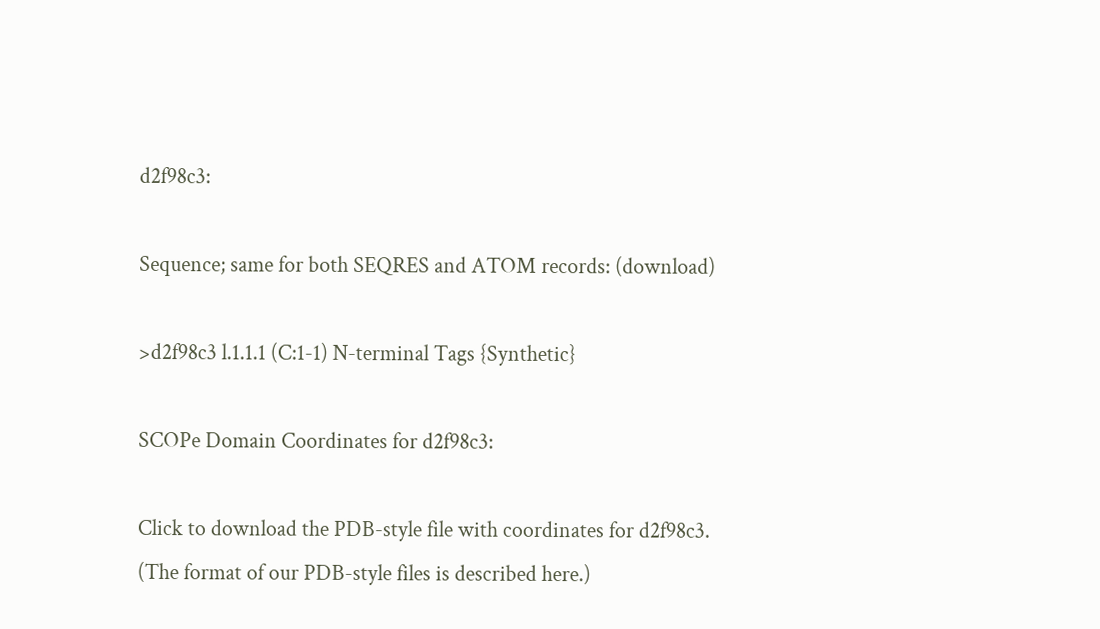d2f98c3:

Sequence; same for both SEQRES and ATOM records: (download)

>d2f98c3 l.1.1.1 (C:1-1) N-terminal Tags {Synthetic}

SCOPe Domain Coordinates for d2f98c3:

Click to download the PDB-style file with coordinates for d2f98c3.
(The format of our PDB-style files is described here.)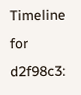Timeline for d2f98c3: